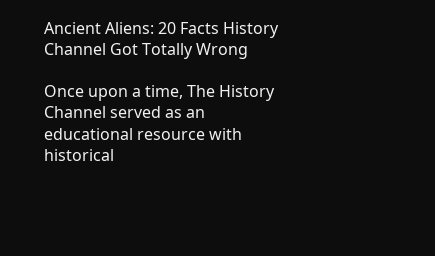Ancient Aliens: 20 Facts History Channel Got Totally Wrong

Once upon a time, The History Channel served as an educational resource with historical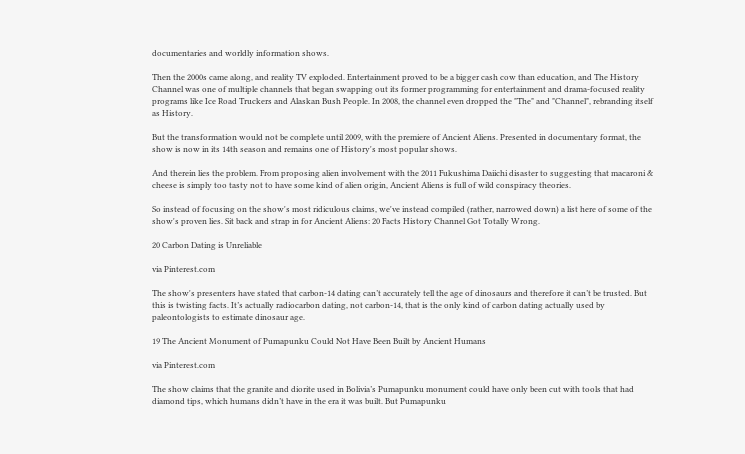documentaries and worldly information shows.

Then the 2000s came along, and reality TV exploded. Entertainment proved to be a bigger cash cow than education, and The History Channel was one of multiple channels that began swapping out its former programming for entertainment and drama-focused reality programs like Ice Road Truckers and Alaskan Bush People. In 2008, the channel even dropped the "The" and "Channel", rebranding itself as History.

But the transformation would not be complete until 2009, with the premiere of Ancient Aliens. Presented in documentary format, the show is now in its 14th season and remains one of History's most popular shows.

And therein lies the problem. From proposing alien involvement with the 2011 Fukushima Daiichi disaster to suggesting that macaroni & cheese is simply too tasty not to have some kind of alien origin, Ancient Aliens is full of wild conspiracy theories.

So instead of focusing on the show's most ridiculous claims, we've instead compiled (rather, narrowed down) a list here of some of the show's proven lies. Sit back and strap in for Ancient Aliens: 20 Facts History Channel Got Totally Wrong.

20 Carbon Dating is Unreliable

via Pinterest.com

The show's presenters have stated that carbon-14 dating can’t accurately tell the age of dinosaurs and therefore it can’t be trusted. But this is twisting facts. It’s actually radiocarbon dating, not carbon-14, that is the only kind of carbon dating actually used by paleontologists to estimate dinosaur age.

19 The Ancient Monument of Pumapunku Could Not Have Been Built by Ancient Humans

via Pinterest.com

The show claims that the granite and diorite used in Bolivia’s Pumapunku monument could have only been cut with tools that had diamond tips, which humans didn’t have in the era it was built. But Pumapunku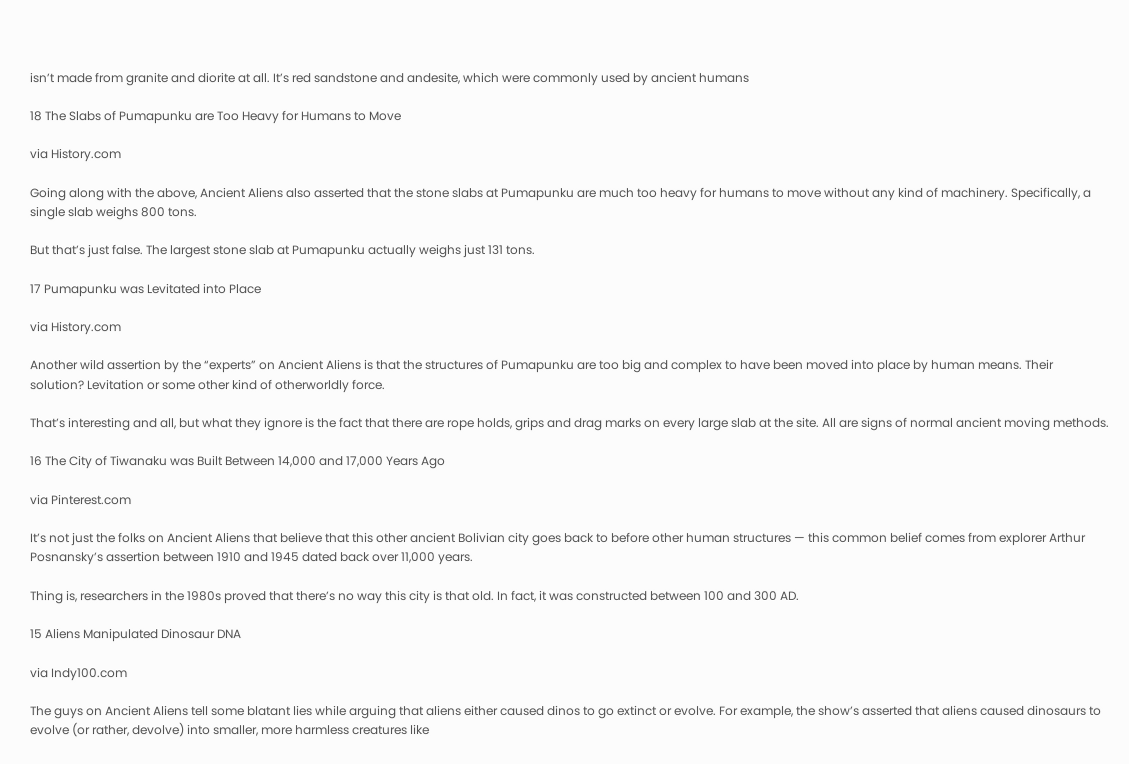isn’t made from granite and diorite at all. It’s red sandstone and andesite, which were commonly used by ancient humans

18 The Slabs of Pumapunku are Too Heavy for Humans to Move

via History.com

Going along with the above, Ancient Aliens also asserted that the stone slabs at Pumapunku are much too heavy for humans to move without any kind of machinery. Specifically, a single slab weighs 800 tons.

But that’s just false. The largest stone slab at Pumapunku actually weighs just 131 tons.

17 Pumapunku was Levitated into Place

via History.com

Another wild assertion by the “experts” on Ancient Aliens is that the structures of Pumapunku are too big and complex to have been moved into place by human means. Their solution? Levitation or some other kind of otherworldly force.

That’s interesting and all, but what they ignore is the fact that there are rope holds, grips and drag marks on every large slab at the site. All are signs of normal ancient moving methods.

16 The City of Tiwanaku was Built Between 14,000 and 17,000 Years Ago

via Pinterest.com

It’s not just the folks on Ancient Aliens that believe that this other ancient Bolivian city goes back to before other human structures — this common belief comes from explorer Arthur Posnansky’s assertion between 1910 and 1945 dated back over 11,000 years.

Thing is, researchers in the 1980s proved that there’s no way this city is that old. In fact, it was constructed between 100 and 300 AD.

15 Aliens Manipulated Dinosaur DNA

via Indy100.com

The guys on Ancient Aliens tell some blatant lies while arguing that aliens either caused dinos to go extinct or evolve. For example, the show’s asserted that aliens caused dinosaurs to evolve (or rather, devolve) into smaller, more harmless creatures like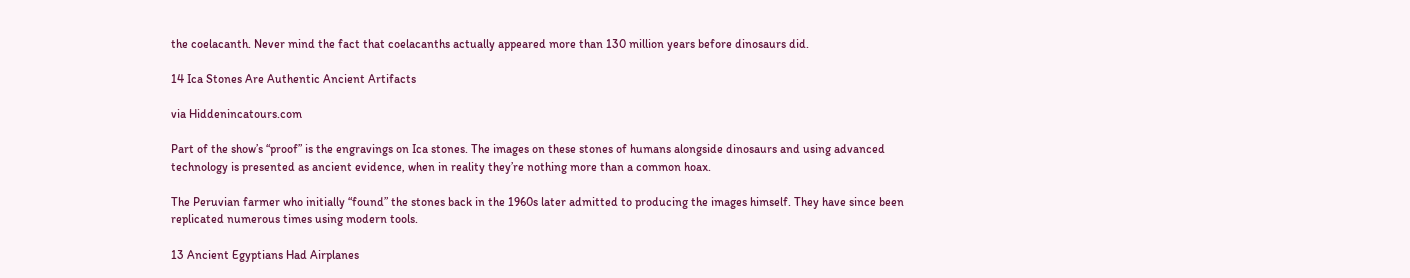the coelacanth. Never mind the fact that coelacanths actually appeared more than 130 million years before dinosaurs did.

14 Ica Stones Are Authentic Ancient Artifacts

via Hiddenincatours.com

Part of the show’s “proof” is the engravings on Ica stones. The images on these stones of humans alongside dinosaurs and using advanced technology is presented as ancient evidence, when in reality they’re nothing more than a common hoax.

The Peruvian farmer who initially “found” the stones back in the 1960s later admitted to producing the images himself. They have since been replicated numerous times using modern tools.

13 Ancient Egyptians Had Airplanes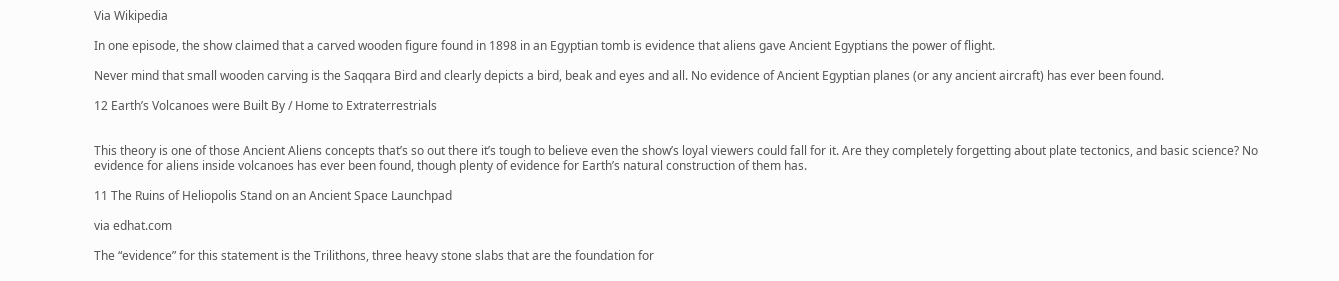Via Wikipedia

In one episode, the show claimed that a carved wooden figure found in 1898 in an Egyptian tomb is evidence that aliens gave Ancient Egyptians the power of flight.

Never mind that small wooden carving is the Saqqara Bird and clearly depicts a bird, beak and eyes and all. No evidence of Ancient Egyptian planes (or any ancient aircraft) has ever been found.

12 Earth’s Volcanoes were Built By / Home to Extraterrestrials


This theory is one of those Ancient Aliens concepts that’s so out there it’s tough to believe even the show’s loyal viewers could fall for it. Are they completely forgetting about plate tectonics, and basic science? No evidence for aliens inside volcanoes has ever been found, though plenty of evidence for Earth’s natural construction of them has.

11 The Ruins of Heliopolis Stand on an Ancient Space Launchpad

via edhat.com

The “evidence” for this statement is the Trilithons, three heavy stone slabs that are the foundation for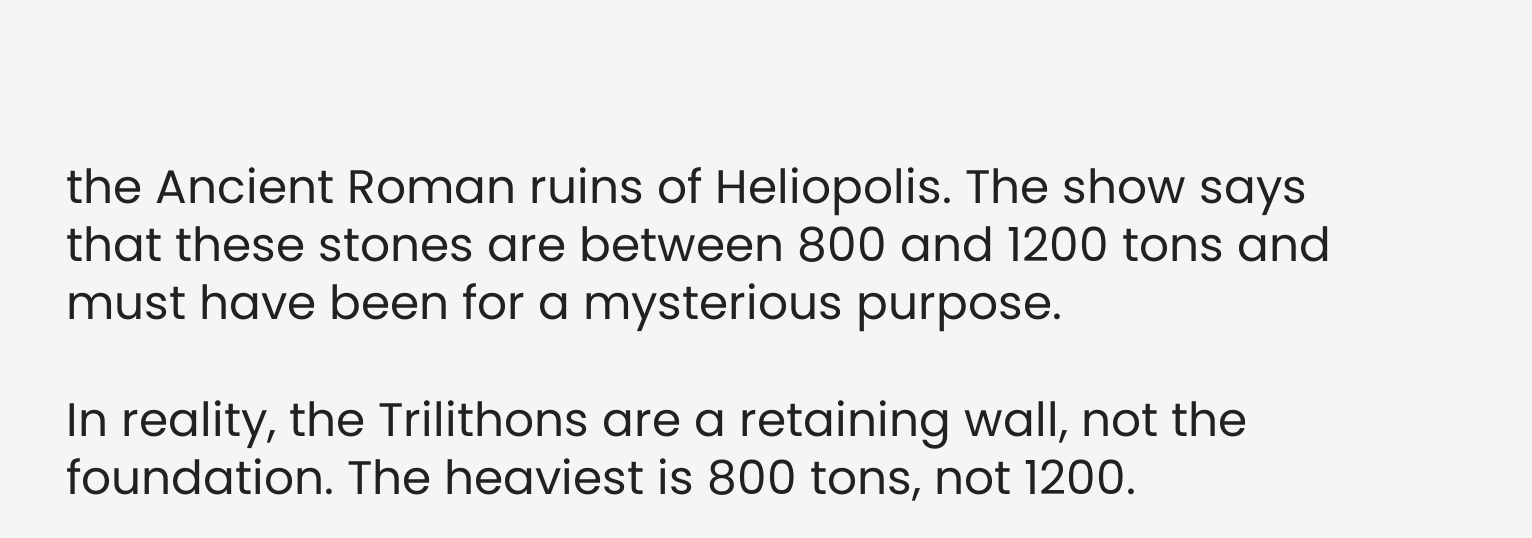the Ancient Roman ruins of Heliopolis. The show says that these stones are between 800 and 1200 tons and must have been for a mysterious purpose.

In reality, the Trilithons are a retaining wall, not the foundation. The heaviest is 800 tons, not 1200.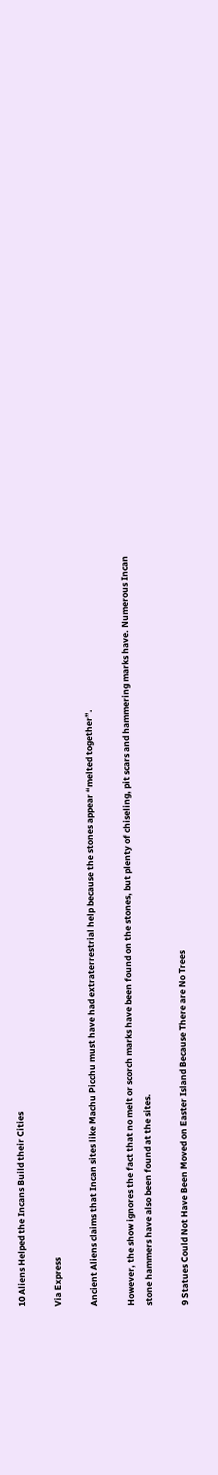10 Aliens Helped the Incans Build their Cities

Via Express

Ancient Aliens claims that Incan sites like Machu Picchu must have had extraterrestrial help because the stones appear “melted together”.

However, the show ignores the fact that no melt or scorch marks have been found on the stones, but plenty of chiseling, pit scars and hammering marks have. Numerous Incan stone hammers have also been found at the sites.

9 Statues Could Not Have Been Moved on Easter Island Because There are No Trees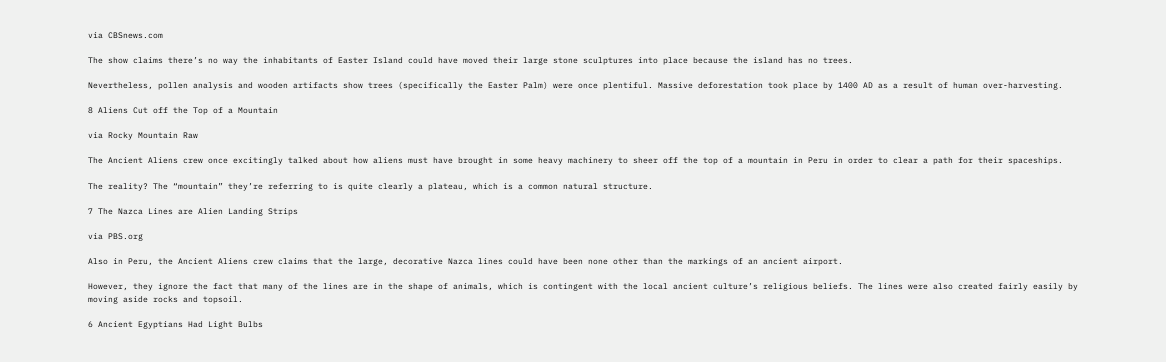via CBSnews.com

The show claims there’s no way the inhabitants of Easter Island could have moved their large stone sculptures into place because the island has no trees.

Nevertheless, pollen analysis and wooden artifacts show trees (specifically the Easter Palm) were once plentiful. Massive deforestation took place by 1400 AD as a result of human over-harvesting.

8 Aliens Cut off the Top of a Mountain

via Rocky Mountain Raw

The Ancient Aliens crew once excitingly talked about how aliens must have brought in some heavy machinery to sheer off the top of a mountain in Peru in order to clear a path for their spaceships.

The reality? The “mountain” they’re referring to is quite clearly a plateau, which is a common natural structure.

7 The Nazca Lines are Alien Landing Strips

via PBS.org

Also in Peru, the Ancient Aliens crew claims that the large, decorative Nazca lines could have been none other than the markings of an ancient airport.

However, they ignore the fact that many of the lines are in the shape of animals, which is contingent with the local ancient culture’s religious beliefs. The lines were also created fairly easily by moving aside rocks and topsoil.

6 Ancient Egyptians Had Light Bulbs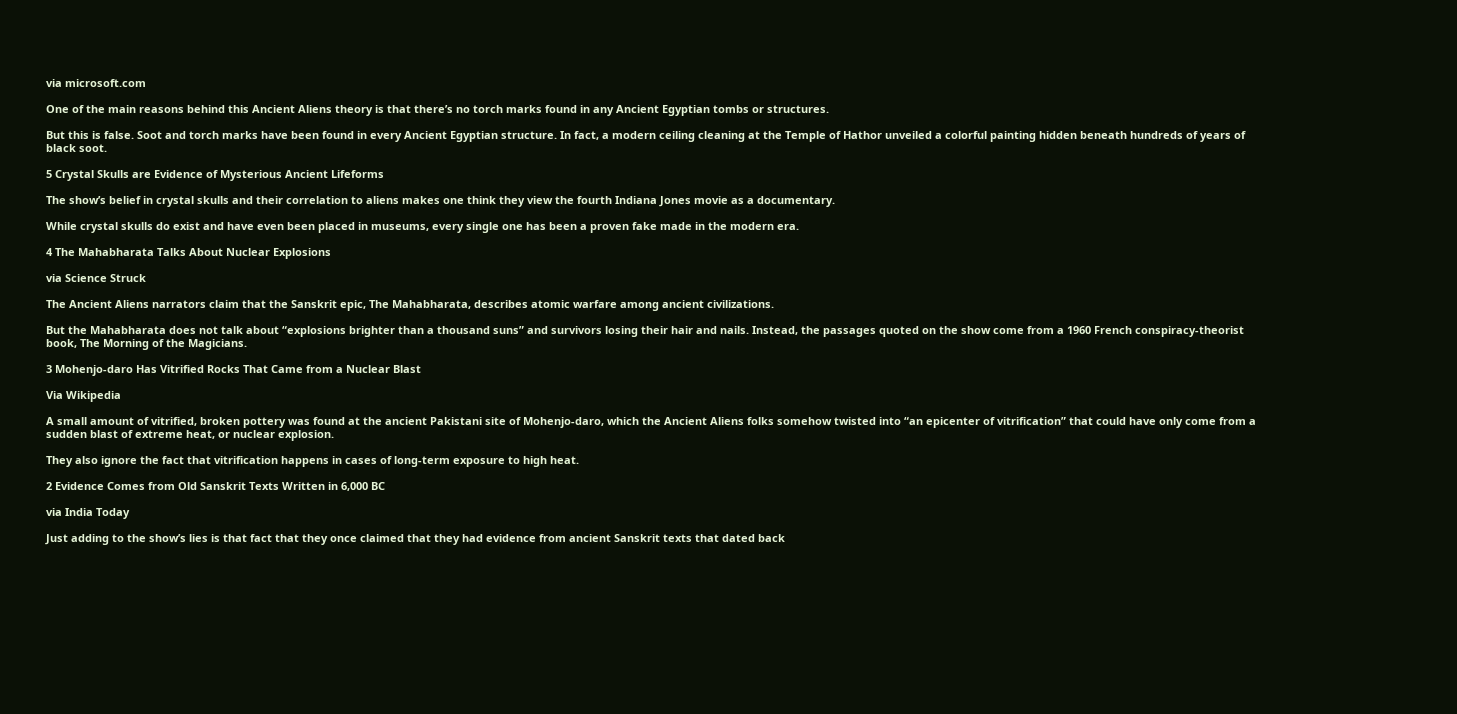via microsoft.com

One of the main reasons behind this Ancient Aliens theory is that there’s no torch marks found in any Ancient Egyptian tombs or structures.

But this is false. Soot and torch marks have been found in every Ancient Egyptian structure. In fact, a modern ceiling cleaning at the Temple of Hathor unveiled a colorful painting hidden beneath hundreds of years of black soot.

5 Crystal Skulls are Evidence of Mysterious Ancient Lifeforms

The show’s belief in crystal skulls and their correlation to aliens makes one think they view the fourth Indiana Jones movie as a documentary.

While crystal skulls do exist and have even been placed in museums, every single one has been a proven fake made in the modern era.

4 The Mahabharata Talks About Nuclear Explosions

via Science Struck

The Ancient Aliens narrators claim that the Sanskrit epic, The Mahabharata, describes atomic warfare among ancient civilizations.

But the Mahabharata does not talk about “explosions brighter than a thousand suns” and survivors losing their hair and nails. Instead, the passages quoted on the show come from a 1960 French conspiracy-theorist book, The Morning of the Magicians.

3 Mohenjo-daro Has Vitrified Rocks That Came from a Nuclear Blast

Via Wikipedia

A small amount of vitrified, broken pottery was found at the ancient Pakistani site of Mohenjo-daro, which the Ancient Aliens folks somehow twisted into “an epicenter of vitrification” that could have only come from a sudden blast of extreme heat, or nuclear explosion.

They also ignore the fact that vitrification happens in cases of long-term exposure to high heat.

2 Evidence Comes from Old Sanskrit Texts Written in 6,000 BC

via India Today

Just adding to the show’s lies is that fact that they once claimed that they had evidence from ancient Sanskrit texts that dated back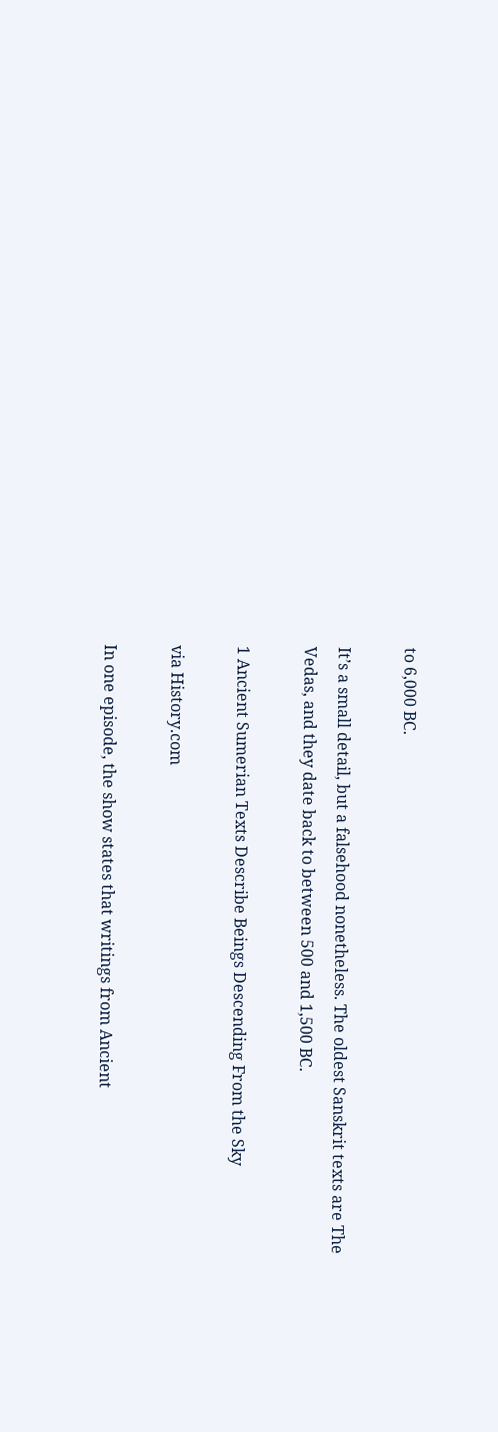to 6,000 BC.

It’s a small detail, but a falsehood nonetheless. The oldest Sanskrit texts are The Vedas, and they date back to between 500 and 1,500 BC.

1 Ancient Sumerian Texts Describe Beings Descending From the Sky

via History.com

In one episode, the show states that writings from Ancient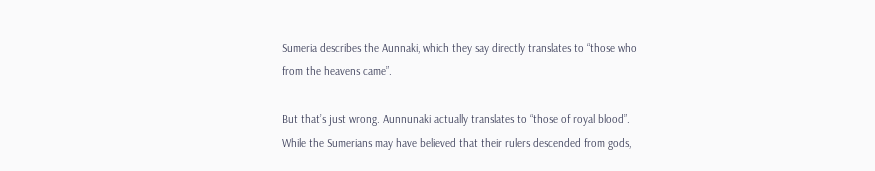Sumeria describes the Aunnaki, which they say directly translates to “those who from the heavens came”.

But that’s just wrong. Aunnunaki actually translates to “those of royal blood”. While the Sumerians may have believed that their rulers descended from gods,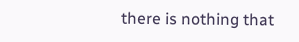there is nothing that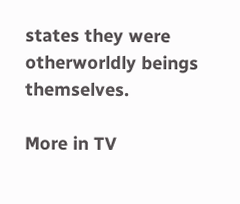states they were otherworldly beings themselves.

More in TV